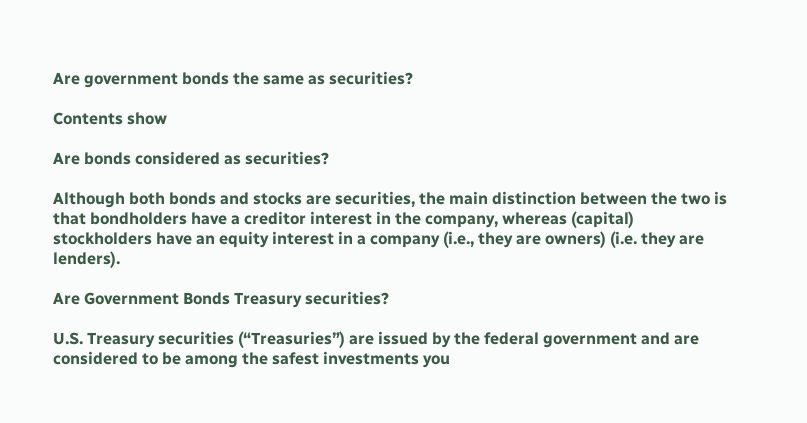Are government bonds the same as securities?

Contents show

Are bonds considered as securities?

Although both bonds and stocks are securities, the main distinction between the two is that bondholders have a creditor interest in the company, whereas (capital) stockholders have an equity interest in a company (i.e., they are owners) (i.e. they are lenders).

Are Government Bonds Treasury securities?

U.S. Treasury securities (“Treasuries”) are issued by the federal government and are considered to be among the safest investments you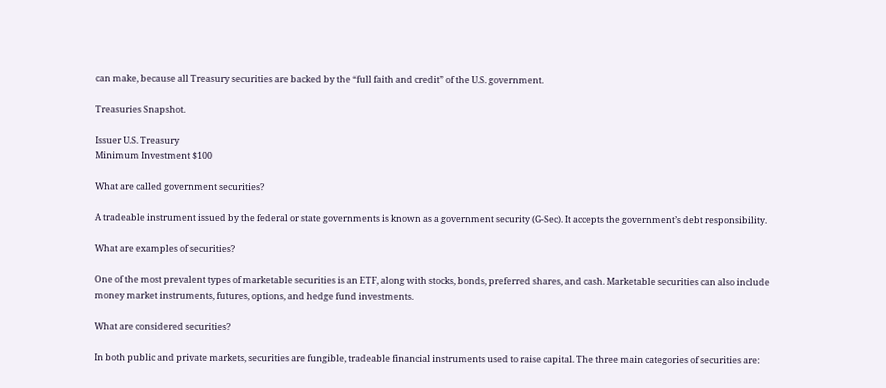can make, because all Treasury securities are backed by the “full faith and credit” of the U.S. government.

Treasuries Snapshot.

Issuer U.S. Treasury
Minimum Investment $100

What are called government securities?

A tradeable instrument issued by the federal or state governments is known as a government security (G-Sec). It accepts the government’s debt responsibility.

What are examples of securities?

One of the most prevalent types of marketable securities is an ETF, along with stocks, bonds, preferred shares, and cash. Marketable securities can also include money market instruments, futures, options, and hedge fund investments.

What are considered securities?

In both public and private markets, securities are fungible, tradeable financial instruments used to raise capital. The three main categories of securities are: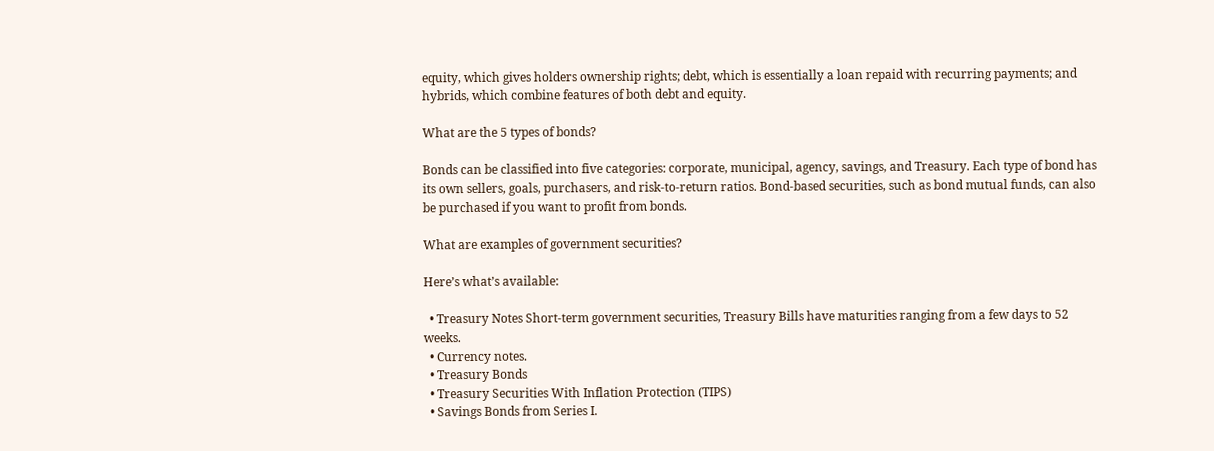equity, which gives holders ownership rights; debt, which is essentially a loan repaid with recurring payments; and hybrids, which combine features of both debt and equity.

What are the 5 types of bonds?

Bonds can be classified into five categories: corporate, municipal, agency, savings, and Treasury. Each type of bond has its own sellers, goals, purchasers, and risk-to-return ratios. Bond-based securities, such as bond mutual funds, can also be purchased if you want to profit from bonds.

What are examples of government securities?

Here’s what’s available:

  • Treasury Notes Short-term government securities, Treasury Bills have maturities ranging from a few days to 52 weeks.
  • Currency notes.
  • Treasury Bonds
  • Treasury Securities With Inflation Protection (TIPS)
  • Savings Bonds from Series I.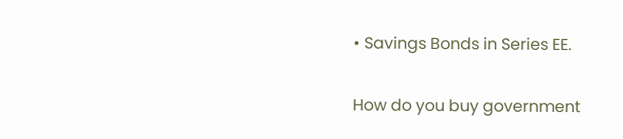• Savings Bonds in Series EE.

How do you buy government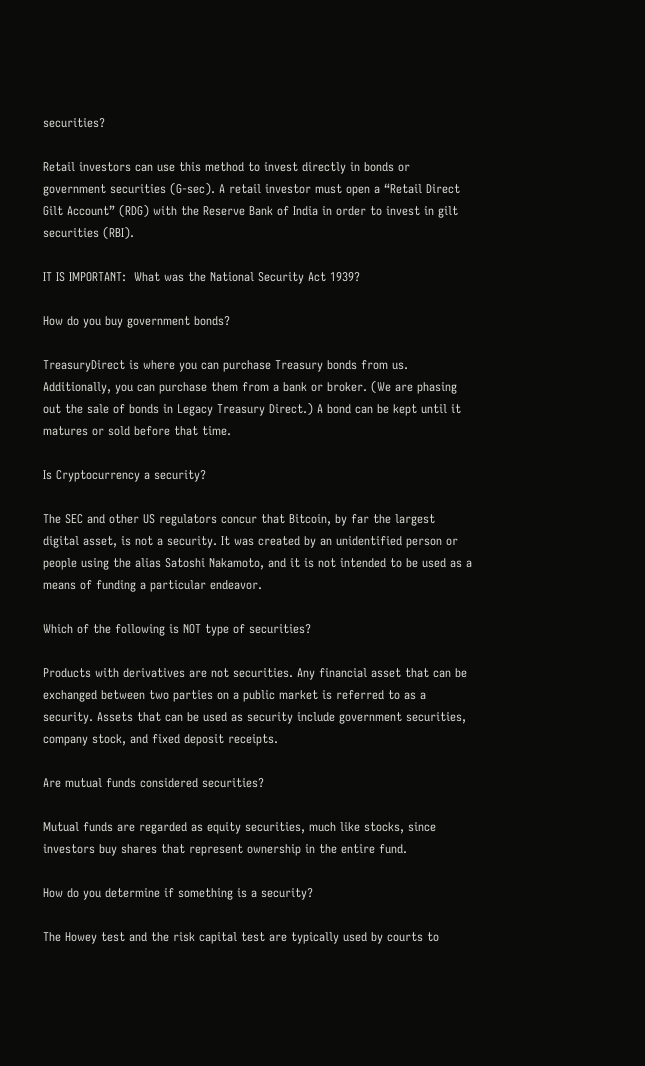securities?

Retail investors can use this method to invest directly in bonds or government securities (G-sec). A retail investor must open a “Retail Direct Gilt Account” (RDG) with the Reserve Bank of India in order to invest in gilt securities (RBI).

IT IS IMPORTANT:  What was the National Security Act 1939?

How do you buy government bonds?

TreasuryDirect is where you can purchase Treasury bonds from us. Additionally, you can purchase them from a bank or broker. (We are phasing out the sale of bonds in Legacy Treasury Direct.) A bond can be kept until it matures or sold before that time.

Is Cryptocurrency a security?

The SEC and other US regulators concur that Bitcoin, by far the largest digital asset, is not a security. It was created by an unidentified person or people using the alias Satoshi Nakamoto, and it is not intended to be used as a means of funding a particular endeavor.

Which of the following is NOT type of securities?

Products with derivatives are not securities. Any financial asset that can be exchanged between two parties on a public market is referred to as a security. Assets that can be used as security include government securities, company stock, and fixed deposit receipts.

Are mutual funds considered securities?

Mutual funds are regarded as equity securities, much like stocks, since investors buy shares that represent ownership in the entire fund.

How do you determine if something is a security?

The Howey test and the risk capital test are typically used by courts to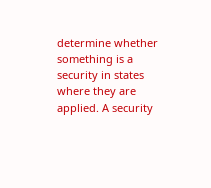determine whether something is a security in states where they are applied. A security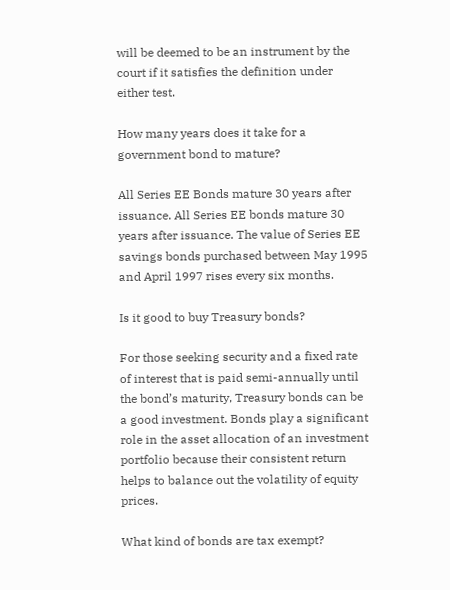will be deemed to be an instrument by the court if it satisfies the definition under either test.

How many years does it take for a government bond to mature?

All Series EE Bonds mature 30 years after issuance. All Series EE bonds mature 30 years after issuance. The value of Series EE savings bonds purchased between May 1995 and April 1997 rises every six months.

Is it good to buy Treasury bonds?

For those seeking security and a fixed rate of interest that is paid semi-annually until the bond’s maturity, Treasury bonds can be a good investment. Bonds play a significant role in the asset allocation of an investment portfolio because their consistent return helps to balance out the volatility of equity prices.

What kind of bonds are tax exempt?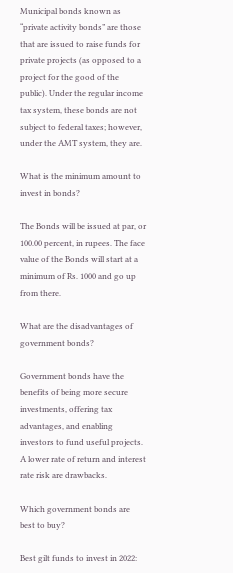Municipal bonds known as “private activity bonds” are those that are issued to raise funds for private projects (as opposed to a project for the good of the public). Under the regular income tax system, these bonds are not subject to federal taxes; however, under the AMT system, they are.

What is the minimum amount to invest in bonds?

The Bonds will be issued at par, or 100.00 percent, in rupees. The face value of the Bonds will start at a minimum of Rs. 1000 and go up from there.

What are the disadvantages of government bonds?

Government bonds have the benefits of being more secure investments, offering tax advantages, and enabling investors to fund useful projects. A lower rate of return and interest rate risk are drawbacks.

Which government bonds are best to buy?

Best gilt funds to invest in 2022: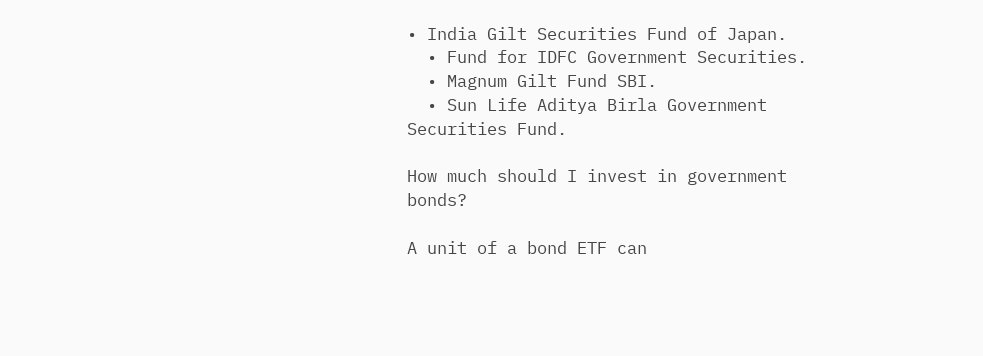• India Gilt Securities Fund of Japan.
  • Fund for IDFC Government Securities.
  • Magnum Gilt Fund SBI.
  • Sun Life Aditya Birla Government Securities Fund.

How much should I invest in government bonds?

A unit of a bond ETF can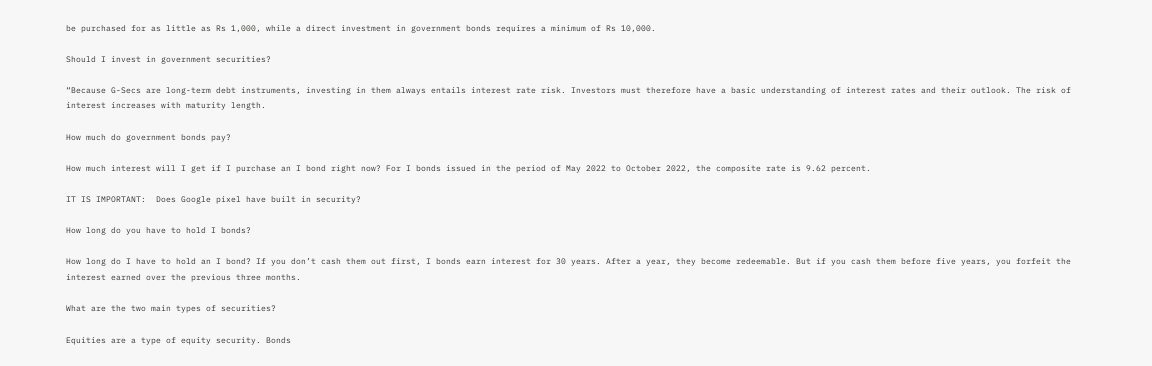be purchased for as little as Rs 1,000, while a direct investment in government bonds requires a minimum of Rs 10,000.

Should I invest in government securities?

“Because G-Secs are long-term debt instruments, investing in them always entails interest rate risk. Investors must therefore have a basic understanding of interest rates and their outlook. The risk of interest increases with maturity length.

How much do government bonds pay?

How much interest will I get if I purchase an I bond right now? For I bonds issued in the period of May 2022 to October 2022, the composite rate is 9.62 percent.

IT IS IMPORTANT:  Does Google pixel have built in security?

How long do you have to hold I bonds?

How long do I have to hold an I bond? If you don’t cash them out first, I bonds earn interest for 30 years. After a year, they become redeemable. But if you cash them before five years, you forfeit the interest earned over the previous three months.

What are the two main types of securities?

Equities are a type of equity security. Bonds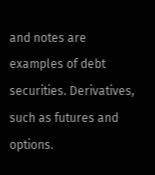and notes are examples of debt securities. Derivatives, such as futures and options.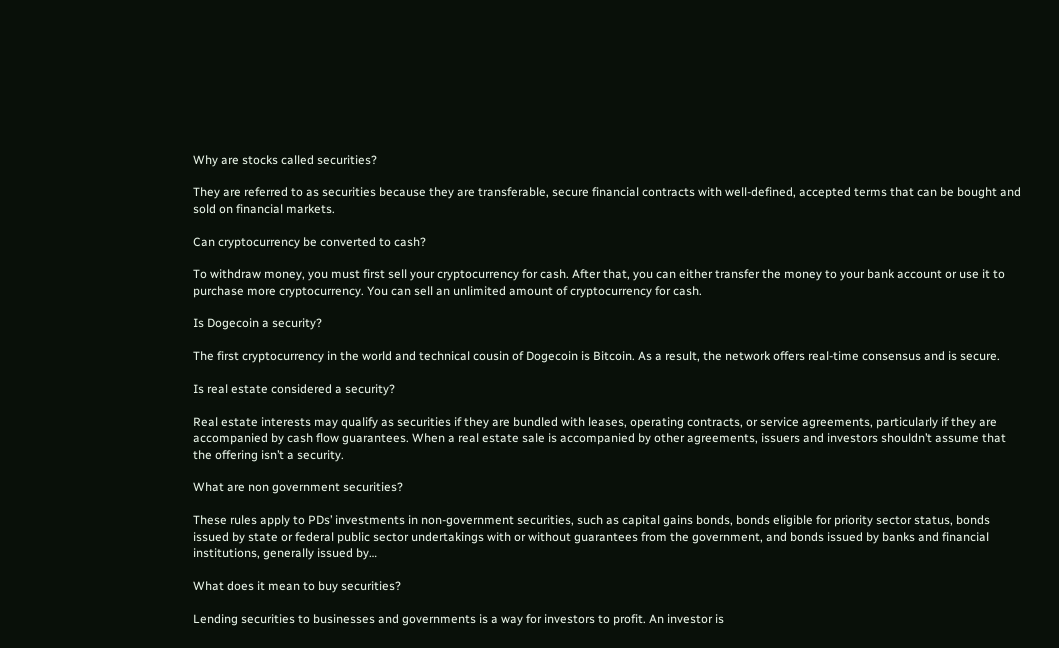Why are stocks called securities?

They are referred to as securities because they are transferable, secure financial contracts with well-defined, accepted terms that can be bought and sold on financial markets.

Can cryptocurrency be converted to cash?

To withdraw money, you must first sell your cryptocurrency for cash. After that, you can either transfer the money to your bank account or use it to purchase more cryptocurrency. You can sell an unlimited amount of cryptocurrency for cash.

Is Dogecoin a security?

The first cryptocurrency in the world and technical cousin of Dogecoin is Bitcoin. As a result, the network offers real-time consensus and is secure.

Is real estate considered a security?

Real estate interests may qualify as securities if they are bundled with leases, operating contracts, or service agreements, particularly if they are accompanied by cash flow guarantees. When a real estate sale is accompanied by other agreements, issuers and investors shouldn’t assume that the offering isn’t a security.

What are non government securities?

These rules apply to PDs’ investments in non-government securities, such as capital gains bonds, bonds eligible for priority sector status, bonds issued by state or federal public sector undertakings with or without guarantees from the government, and bonds issued by banks and financial institutions, generally issued by…

What does it mean to buy securities?

Lending securities to businesses and governments is a way for investors to profit. An investor is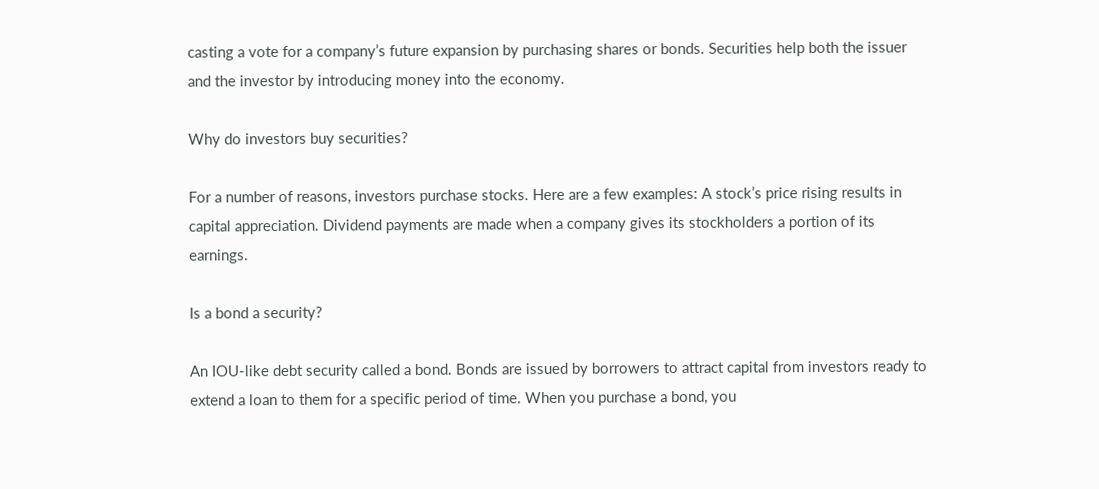casting a vote for a company’s future expansion by purchasing shares or bonds. Securities help both the issuer and the investor by introducing money into the economy.

Why do investors buy securities?

For a number of reasons, investors purchase stocks. Here are a few examples: A stock’s price rising results in capital appreciation. Dividend payments are made when a company gives its stockholders a portion of its earnings.

Is a bond a security?

An IOU-like debt security called a bond. Bonds are issued by borrowers to attract capital from investors ready to extend a loan to them for a specific period of time. When you purchase a bond, you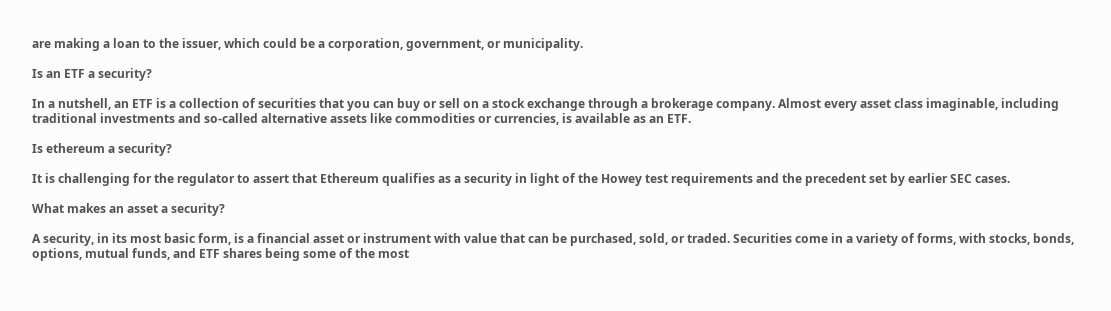are making a loan to the issuer, which could be a corporation, government, or municipality.

Is an ETF a security?

In a nutshell, an ETF is a collection of securities that you can buy or sell on a stock exchange through a brokerage company. Almost every asset class imaginable, including traditional investments and so-called alternative assets like commodities or currencies, is available as an ETF.

Is ethereum a security?

It is challenging for the regulator to assert that Ethereum qualifies as a security in light of the Howey test requirements and the precedent set by earlier SEC cases.

What makes an asset a security?

A security, in its most basic form, is a financial asset or instrument with value that can be purchased, sold, or traded. Securities come in a variety of forms, with stocks, bonds, options, mutual funds, and ETF shares being some of the most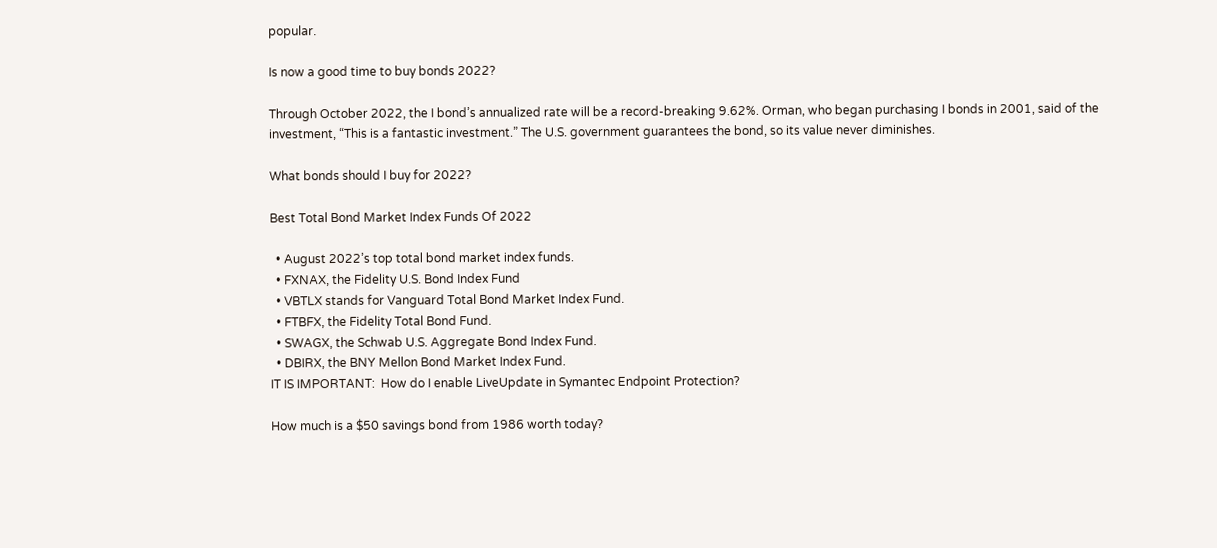popular.

Is now a good time to buy bonds 2022?

Through October 2022, the I bond’s annualized rate will be a record-breaking 9.62%. Orman, who began purchasing I bonds in 2001, said of the investment, “This is a fantastic investment.” The U.S. government guarantees the bond, so its value never diminishes.

What bonds should I buy for 2022?

Best Total Bond Market Index Funds Of 2022

  • August 2022’s top total bond market index funds.
  • FXNAX, the Fidelity U.S. Bond Index Fund
  • VBTLX stands for Vanguard Total Bond Market Index Fund.
  • FTBFX, the Fidelity Total Bond Fund.
  • SWAGX, the Schwab U.S. Aggregate Bond Index Fund.
  • DBIRX, the BNY Mellon Bond Market Index Fund.
IT IS IMPORTANT:  How do I enable LiveUpdate in Symantec Endpoint Protection?

How much is a $50 savings bond from 1986 worth today?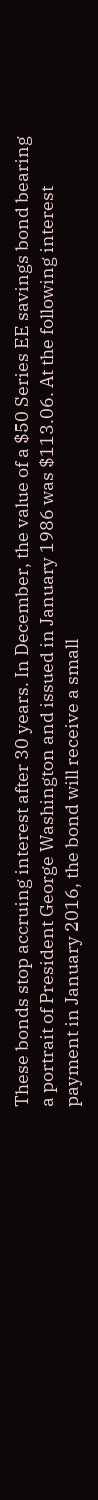These bonds stop accruing interest after 30 years. In December, the value of a $50 Series EE savings bond bearing a portrait of President George Washington and issued in January 1986 was $113.06. At the following interest payment in January 2016, the bond will receive a small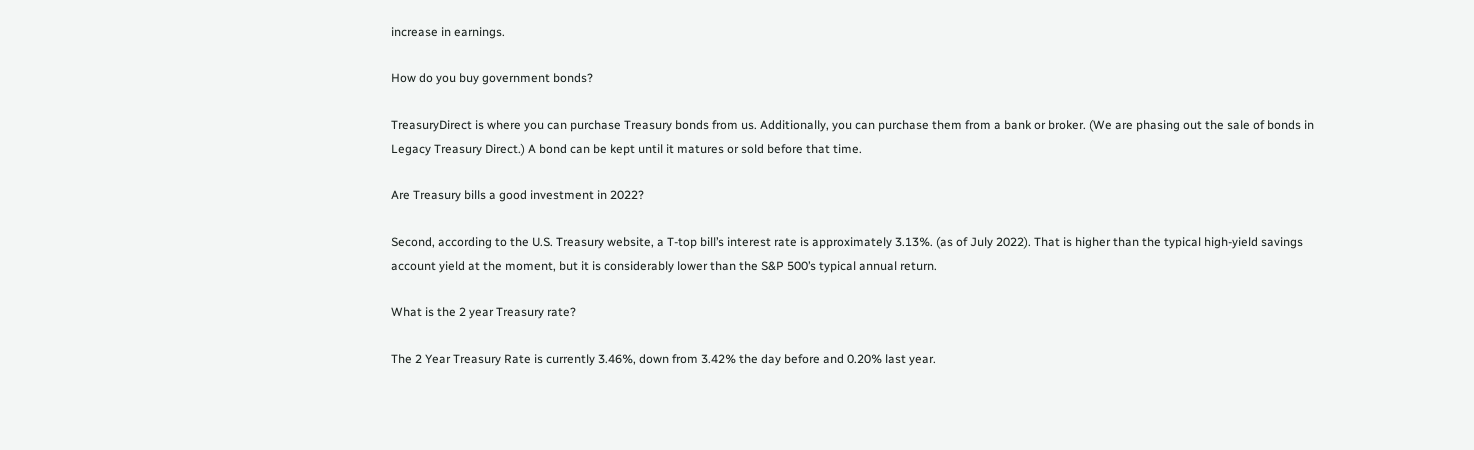increase in earnings.

How do you buy government bonds?

TreasuryDirect is where you can purchase Treasury bonds from us. Additionally, you can purchase them from a bank or broker. (We are phasing out the sale of bonds in Legacy Treasury Direct.) A bond can be kept until it matures or sold before that time.

Are Treasury bills a good investment in 2022?

Second, according to the U.S. Treasury website, a T-top bill’s interest rate is approximately 3.13%. (as of July 2022). That is higher than the typical high-yield savings account yield at the moment, but it is considerably lower than the S&P 500’s typical annual return.

What is the 2 year Treasury rate?

The 2 Year Treasury Rate is currently 3.46%, down from 3.42% the day before and 0.20% last year.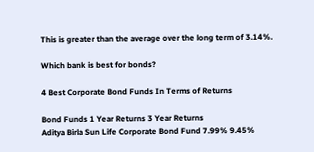This is greater than the average over the long term of 3.14%.

Which bank is best for bonds?

4 Best Corporate Bond Funds In Terms of Returns

Bond Funds 1 Year Returns 3 Year Returns
Aditya Birla Sun Life Corporate Bond Fund 7.99% 9.45%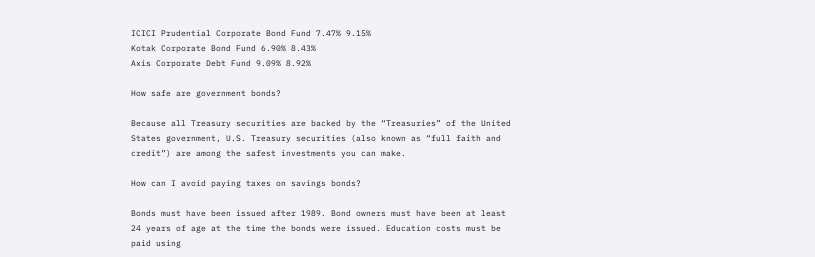ICICI Prudential Corporate Bond Fund 7.47% 9.15%
Kotak Corporate Bond Fund 6.90% 8.43%
Axis Corporate Debt Fund 9.09% 8.92%

How safe are government bonds?

Because all Treasury securities are backed by the “Treasuries” of the United States government, U.S. Treasury securities (also known as “full faith and credit”) are among the safest investments you can make.

How can I avoid paying taxes on savings bonds?

Bonds must have been issued after 1989. Bond owners must have been at least 24 years of age at the time the bonds were issued. Education costs must be paid using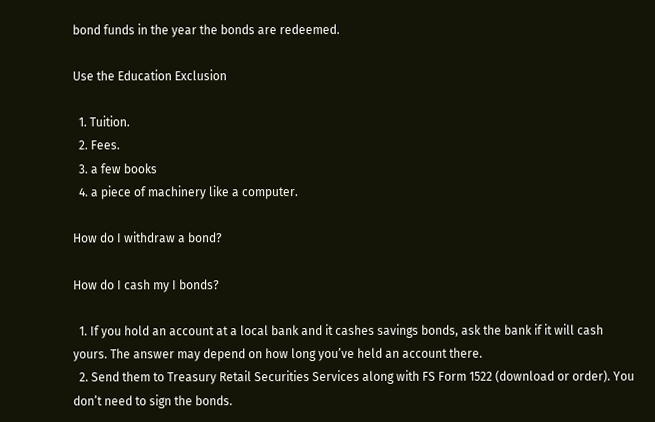bond funds in the year the bonds are redeemed.

Use the Education Exclusion

  1. Tuition.
  2. Fees.
  3. a few books
  4. a piece of machinery like a computer.

How do I withdraw a bond?

How do I cash my I bonds?

  1. If you hold an account at a local bank and it cashes savings bonds, ask the bank if it will cash yours. The answer may depend on how long you’ve held an account there.
  2. Send them to Treasury Retail Securities Services along with FS Form 1522 (download or order). You don’t need to sign the bonds.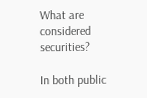What are considered securities?

In both public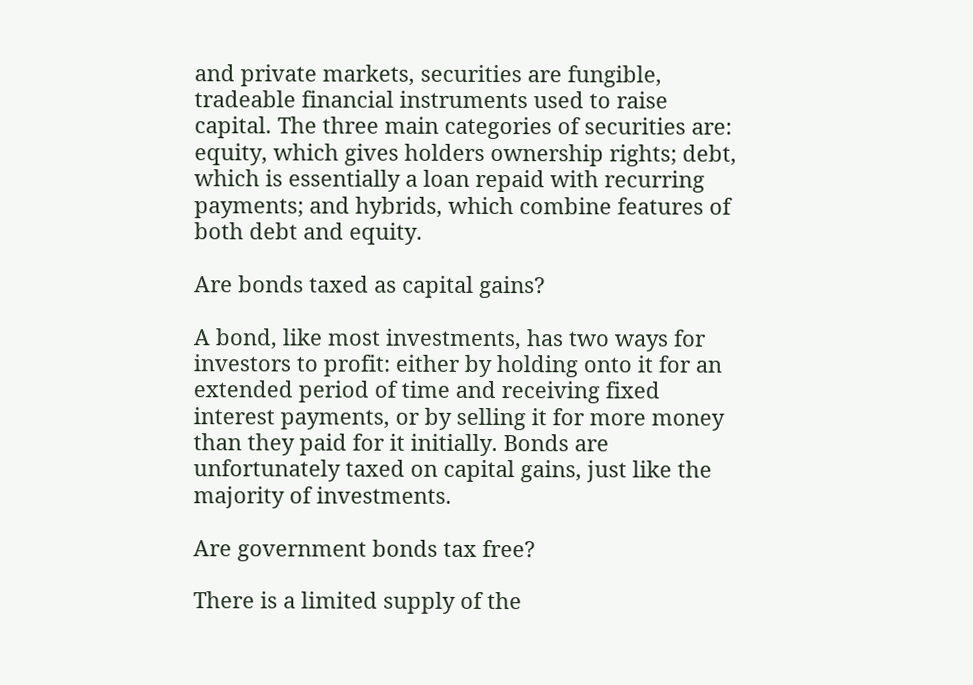and private markets, securities are fungible, tradeable financial instruments used to raise capital. The three main categories of securities are: equity, which gives holders ownership rights; debt, which is essentially a loan repaid with recurring payments; and hybrids, which combine features of both debt and equity.

Are bonds taxed as capital gains?

A bond, like most investments, has two ways for investors to profit: either by holding onto it for an extended period of time and receiving fixed interest payments, or by selling it for more money than they paid for it initially. Bonds are unfortunately taxed on capital gains, just like the majority of investments.

Are government bonds tax free?

There is a limited supply of the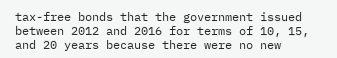tax-free bonds that the government issued between 2012 and 2016 for terms of 10, 15, and 20 years because there were no new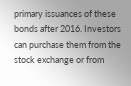primary issuances of these bonds after 2016. Investors can purchase them from the stock exchange or from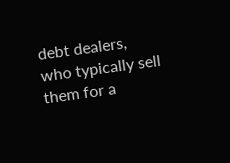debt dealers, who typically sell them for a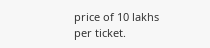price of 10 lakhs per ticket.